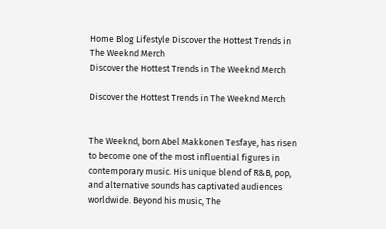Home Blog Lifestyle Discover the Hottest Trends in The Weeknd Merch
Discover the Hottest Trends in The Weeknd Merch

Discover the Hottest Trends in The Weeknd Merch


The Weeknd, born Abel Makkonen Tesfaye, has risen to become one of the most influential figures in contemporary music. His unique blend of R&B, pop, and alternative sounds has captivated audiences worldwide. Beyond his music, The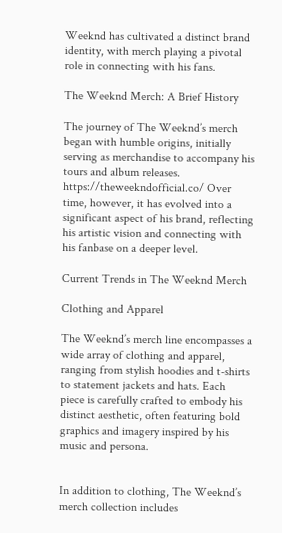Weeknd has cultivated a distinct brand identity, with merch playing a pivotal role in connecting with his fans.

The Weeknd Merch: A Brief History

The journey of The Weeknd’s merch began with humble origins, initially serving as merchandise to accompany his tours and album releases. https://theweekndofficial.co/ Over time, however, it has evolved into a significant aspect of his brand, reflecting his artistic vision and connecting with his fanbase on a deeper level.

Current Trends in The Weeknd Merch

Clothing and Apparel

The Weeknd’s merch line encompasses a wide array of clothing and apparel, ranging from stylish hoodies and t-shirts to statement jackets and hats. Each piece is carefully crafted to embody his distinct aesthetic, often featuring bold graphics and imagery inspired by his music and persona.


In addition to clothing, The Weeknd’s merch collection includes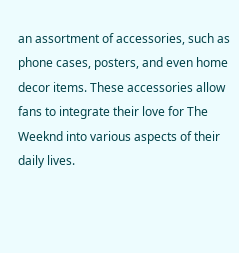an assortment of accessories, such as phone cases, posters, and even home decor items. These accessories allow fans to integrate their love for The Weeknd into various aspects of their daily lives.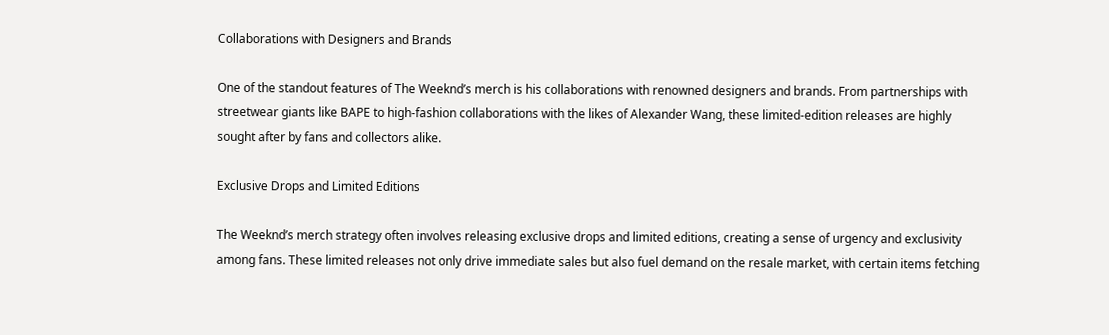Collaborations with Designers and Brands

One of the standout features of The Weeknd’s merch is his collaborations with renowned designers and brands. From partnerships with streetwear giants like BAPE to high-fashion collaborations with the likes of Alexander Wang, these limited-edition releases are highly sought after by fans and collectors alike.

Exclusive Drops and Limited Editions

The Weeknd’s merch strategy often involves releasing exclusive drops and limited editions, creating a sense of urgency and exclusivity among fans. These limited releases not only drive immediate sales but also fuel demand on the resale market, with certain items fetching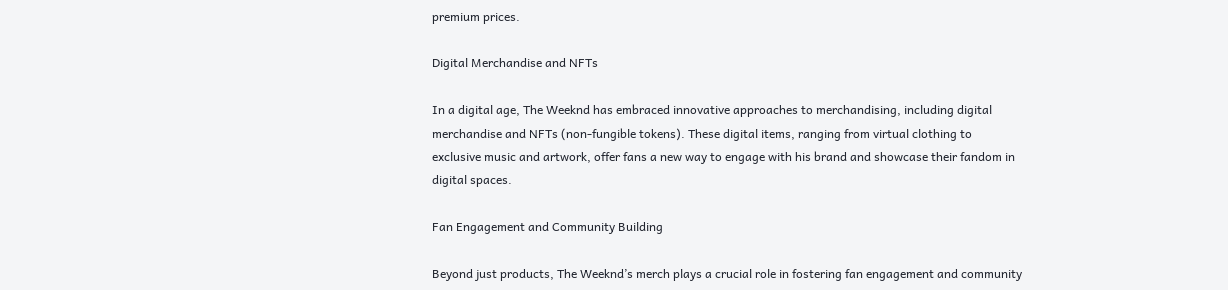premium prices.

Digital Merchandise and NFTs

In a digital age, The Weeknd has embraced innovative approaches to merchandising, including digital merchandise and NFTs (non-fungible tokens). These digital items, ranging from virtual clothing to exclusive music and artwork, offer fans a new way to engage with his brand and showcase their fandom in digital spaces.

Fan Engagement and Community Building

Beyond just products, The Weeknd’s merch plays a crucial role in fostering fan engagement and community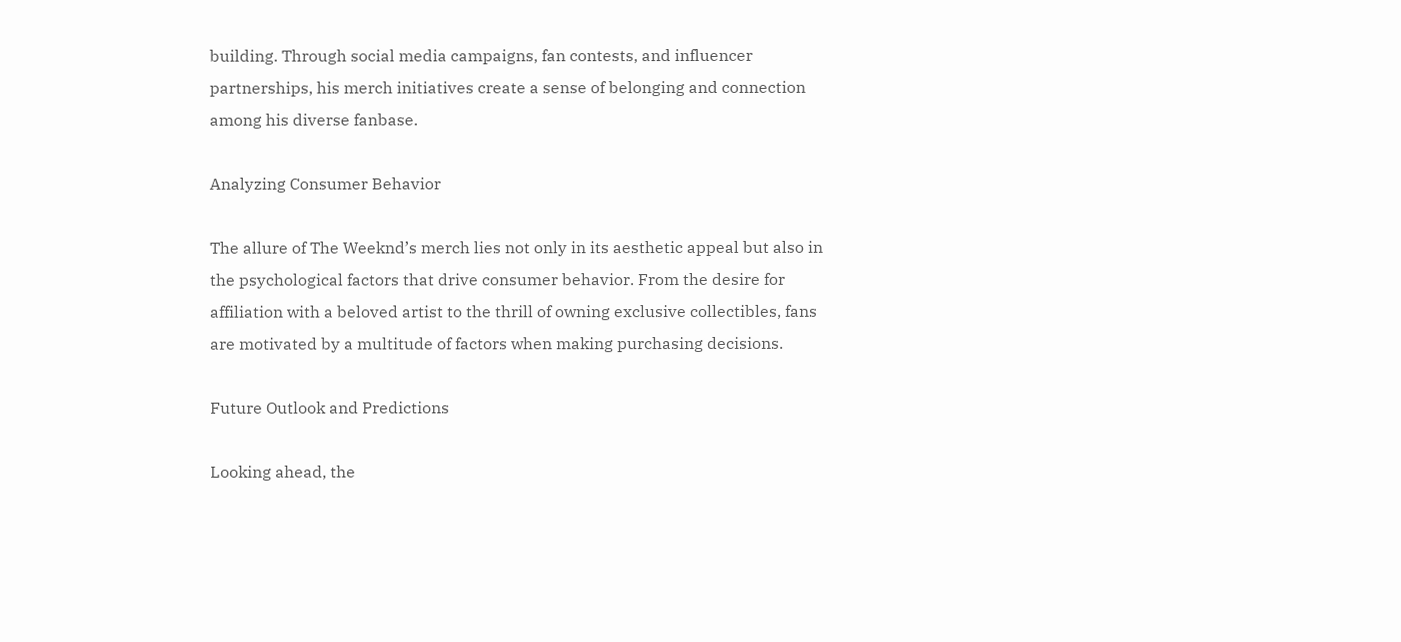building. Through social media campaigns, fan contests, and influencer partnerships, his merch initiatives create a sense of belonging and connection among his diverse fanbase.

Analyzing Consumer Behavior

The allure of The Weeknd’s merch lies not only in its aesthetic appeal but also in the psychological factors that drive consumer behavior. From the desire for affiliation with a beloved artist to the thrill of owning exclusive collectibles, fans are motivated by a multitude of factors when making purchasing decisions.

Future Outlook and Predictions

Looking ahead, the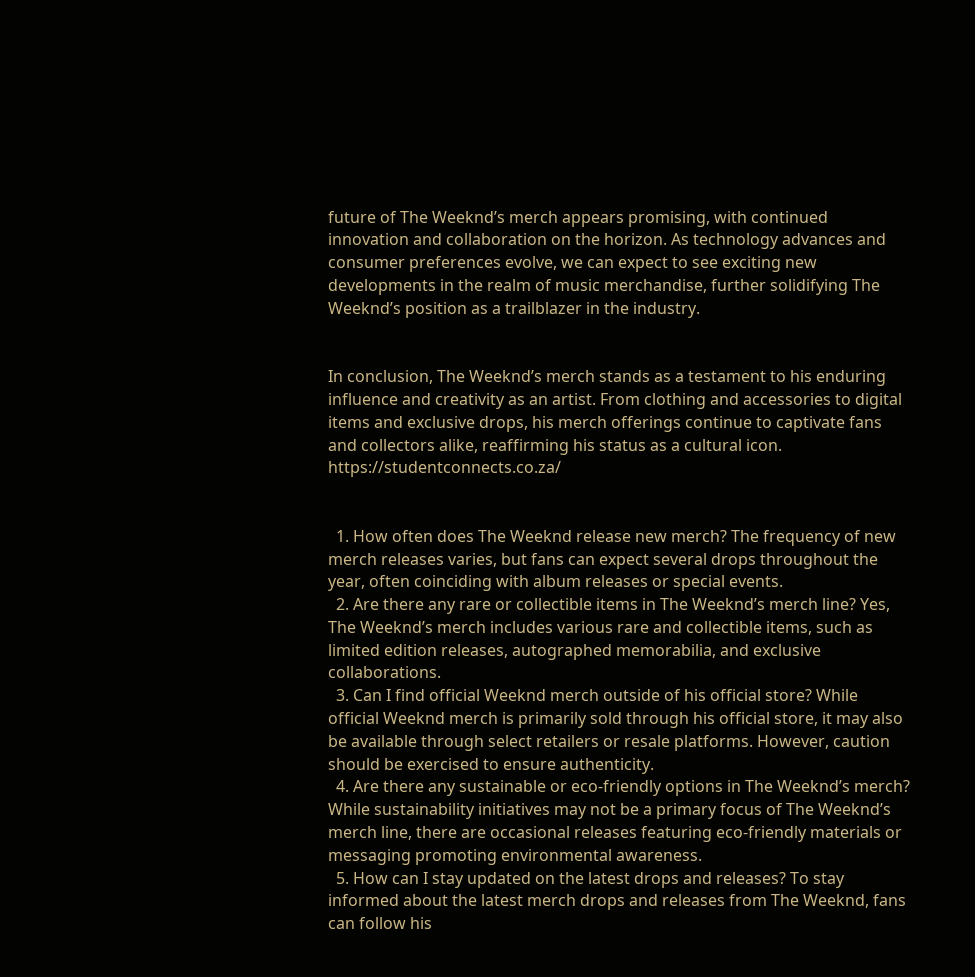future of The Weeknd’s merch appears promising, with continued innovation and collaboration on the horizon. As technology advances and consumer preferences evolve, we can expect to see exciting new developments in the realm of music merchandise, further solidifying The Weeknd’s position as a trailblazer in the industry.


In conclusion, The Weeknd’s merch stands as a testament to his enduring influence and creativity as an artist. From clothing and accessories to digital items and exclusive drops, his merch offerings continue to captivate fans and collectors alike, reaffirming his status as a cultural icon. https://studentconnects.co.za/


  1. How often does The Weeknd release new merch? The frequency of new merch releases varies, but fans can expect several drops throughout the year, often coinciding with album releases or special events.
  2. Are there any rare or collectible items in The Weeknd’s merch line? Yes, The Weeknd’s merch includes various rare and collectible items, such as limited edition releases, autographed memorabilia, and exclusive collaborations.
  3. Can I find official Weeknd merch outside of his official store? While official Weeknd merch is primarily sold through his official store, it may also be available through select retailers or resale platforms. However, caution should be exercised to ensure authenticity.
  4. Are there any sustainable or eco-friendly options in The Weeknd’s merch? While sustainability initiatives may not be a primary focus of The Weeknd’s merch line, there are occasional releases featuring eco-friendly materials or messaging promoting environmental awareness.
  5. How can I stay updated on the latest drops and releases? To stay informed about the latest merch drops and releases from The Weeknd, fans can follow his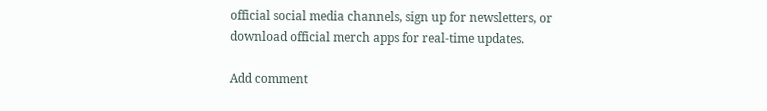official social media channels, sign up for newsletters, or download official merch apps for real-time updates.

Add comment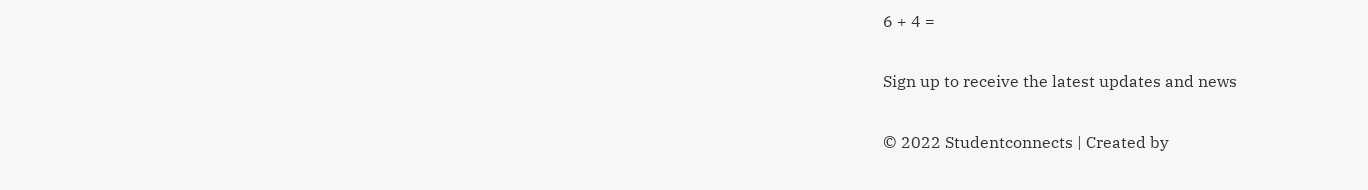6 + 4 =

Sign up to receive the latest updates and news

© 2022 Studentconnects | Created by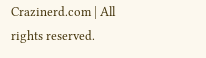Crazinerd.com | All rights reserved.